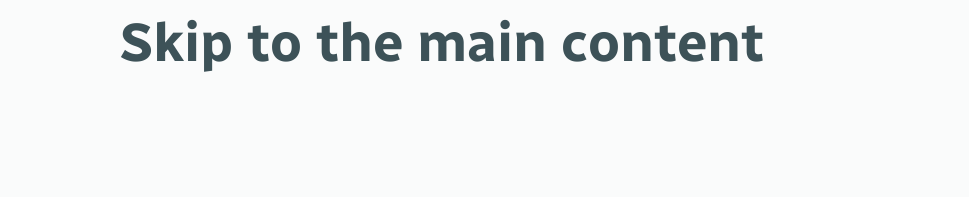Skip to the main content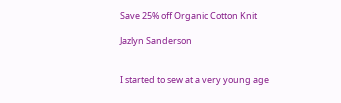Save 25% off Organic Cotton Knit

Jazlyn Sanderson


I started to sew at a very young age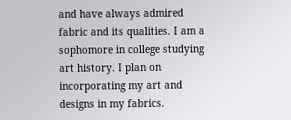and have always admired fabric and its qualities. I am a sophomore in college studying art history. I plan on incorporating my art and designs in my fabrics.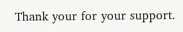Thank your for your support.